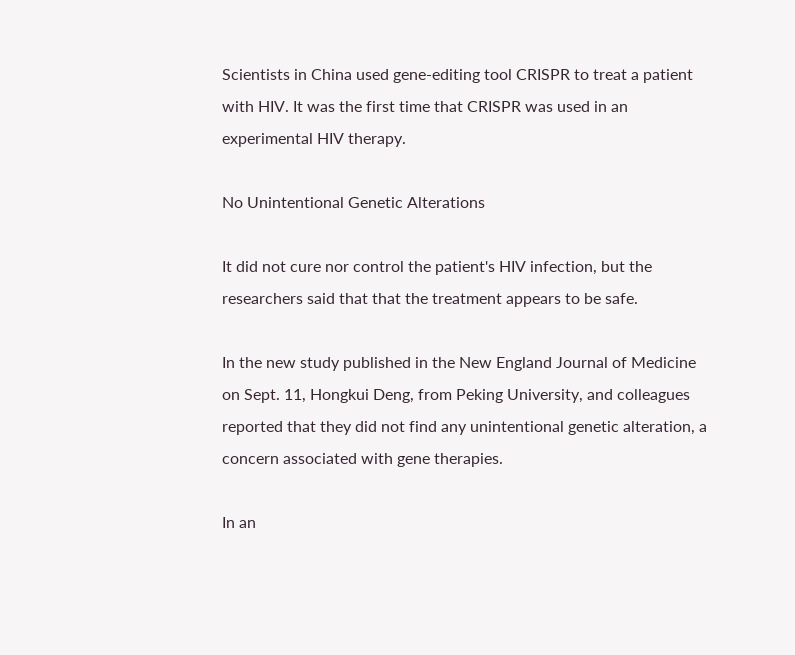Scientists in China used gene-editing tool CRISPR to treat a patient with HIV. It was the first time that CRISPR was used in an experimental HIV therapy.

No Unintentional Genetic Alterations

It did not cure nor control the patient's HIV infection, but the researchers said that that the treatment appears to be safe.

In the new study published in the New England Journal of Medicine on Sept. 11, Hongkui Deng, from Peking University, and colleagues reported that they did not find any unintentional genetic alteration, a concern associated with gene therapies.

In an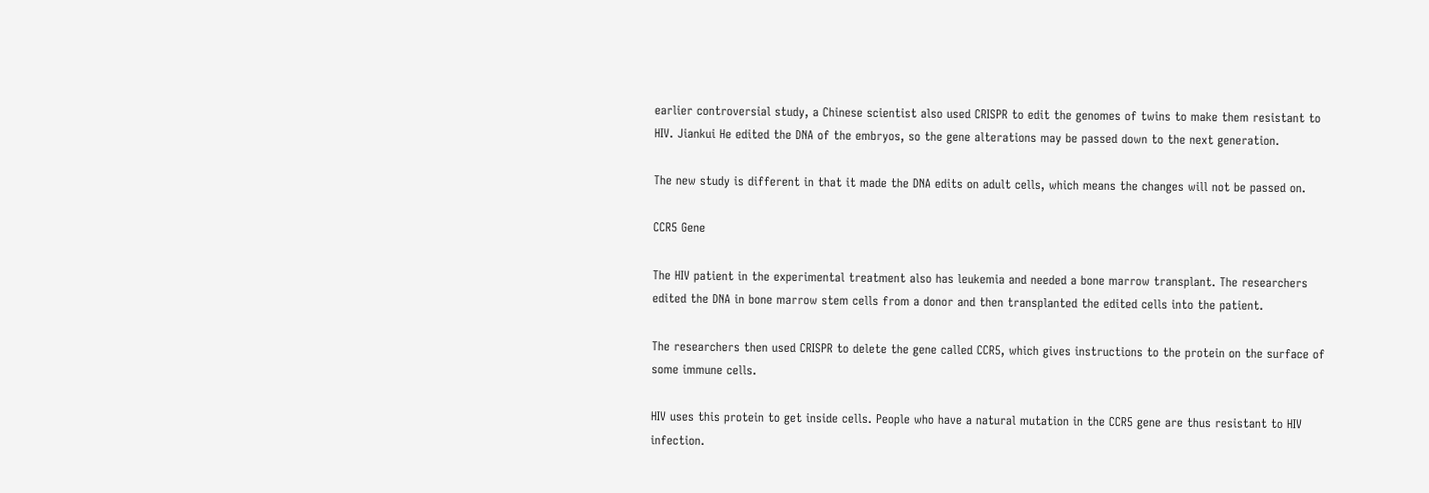earlier controversial study, a Chinese scientist also used CRISPR to edit the genomes of twins to make them resistant to HIV. Jiankui He edited the DNA of the embryos, so the gene alterations may be passed down to the next generation.

The new study is different in that it made the DNA edits on adult cells, which means the changes will not be passed on.

CCR5 Gene

The HIV patient in the experimental treatment also has leukemia and needed a bone marrow transplant. The researchers edited the DNA in bone marrow stem cells from a donor and then transplanted the edited cells into the patient.

The researchers then used CRISPR to delete the gene called CCR5, which gives instructions to the protein on the surface of some immune cells.

HIV uses this protein to get inside cells. People who have a natural mutation in the CCR5 gene are thus resistant to HIV infection.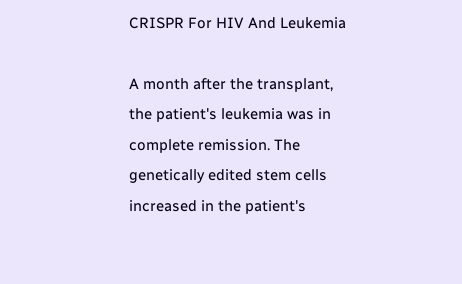CRISPR For HIV And Leukemia

A month after the transplant, the patient's leukemia was in complete remission. The genetically edited stem cells increased in the patient's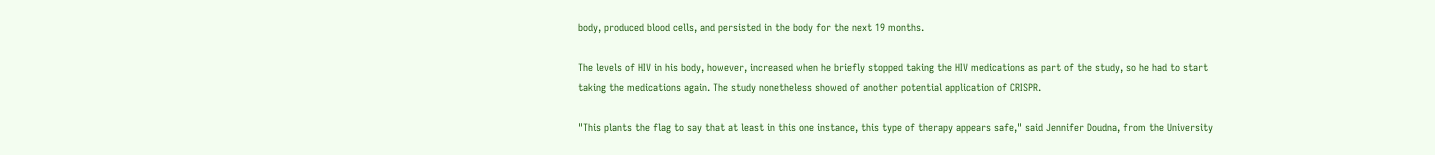body, produced blood cells, and persisted in the body for the next 19 months.

The levels of HIV in his body, however, increased when he briefly stopped taking the HIV medications as part of the study, so he had to start taking the medications again. The study nonetheless showed of another potential application of CRISPR.

"This plants the flag to say that at least in this one instance, this type of therapy appears safe," said Jennifer Doudna, from the University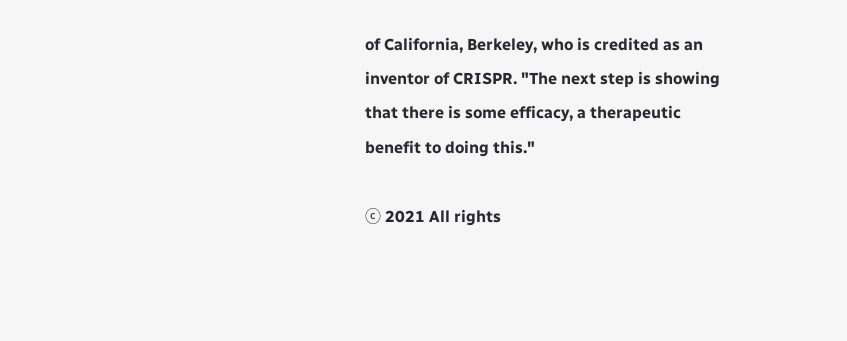of California, Berkeley, who is credited as an inventor of CRISPR. "The next step is showing that there is some efficacy, a therapeutic benefit to doing this."

ⓒ 2021 All rights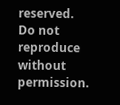reserved. Do not reproduce without permission.